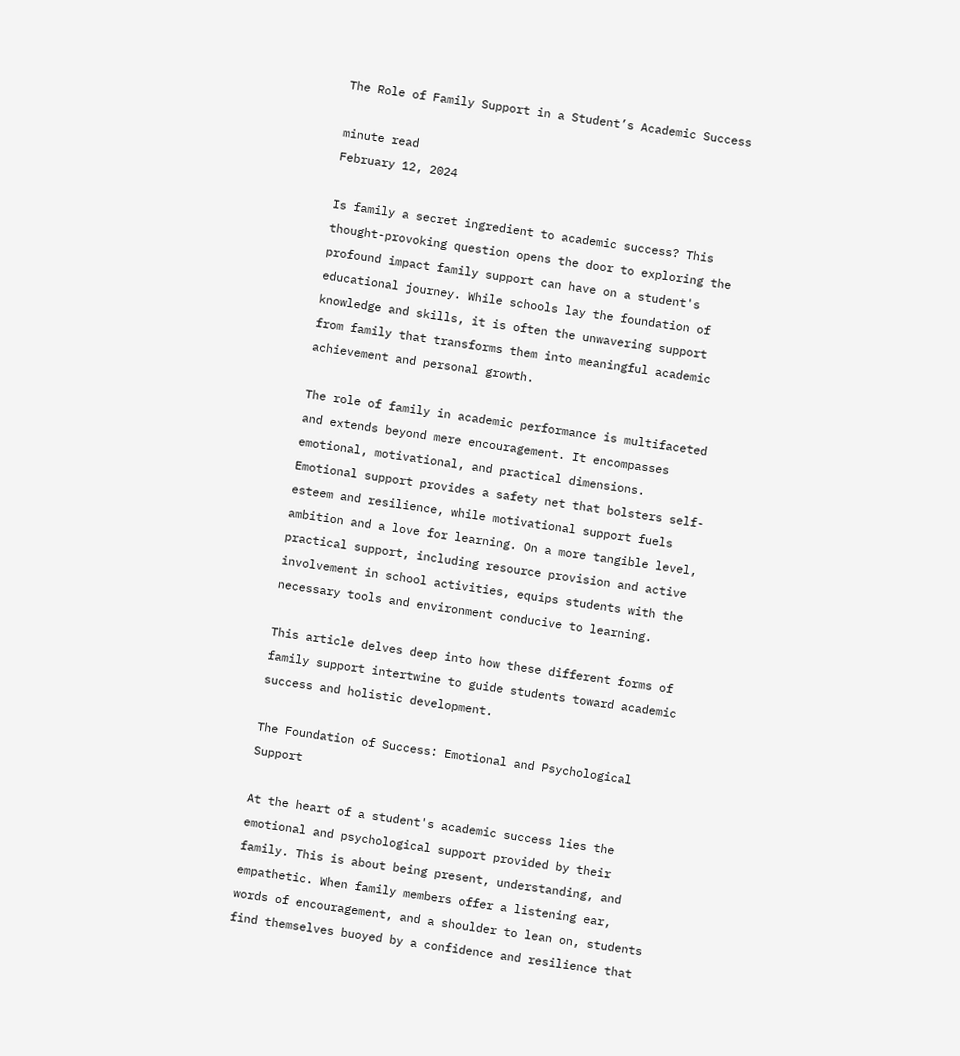The Role of Family Support in a Student’s Academic Success

minute read
February 12, 2024

Is family a secret ingredient to academic success? This thought-provoking question opens the door to exploring the profound impact family support can have on a student's educational journey. While schools lay the foundation of knowledge and skills, it is often the unwavering support from family that transforms them into meaningful academic achievement and personal growth.

The role of family in academic performance is multifaceted and extends beyond mere encouragement. It encompasses emotional, motivational, and practical dimensions. Emotional support provides a safety net that bolsters self-esteem and resilience, while motivational support fuels ambition and a love for learning. On a more tangible level, practical support, including resource provision and active involvement in school activities, equips students with the necessary tools and environment conducive to learning.

This article delves deep into how these different forms of family support intertwine to guide students toward academic success and holistic development.

The Foundation of Success: Emotional and Psychological Support

At the heart of a student's academic success lies the emotional and psychological support provided by their family. This is about being present, understanding, and empathetic. When family members offer a listening ear, words of encouragement, and a shoulder to lean on, students find themselves buoyed by a confidence and resilience that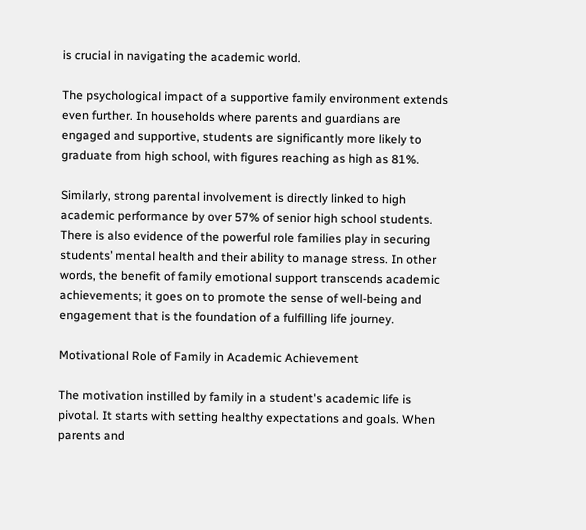is crucial in navigating the academic world.

The psychological impact of a supportive family environment extends even further. In households where parents and guardians are engaged and supportive, students are significantly more likely to graduate from high school, with figures reaching as high as 81%.

Similarly, strong parental involvement is directly linked to high academic performance by over 57% of senior high school students. There is also evidence of the powerful role families play in securing students’ mental health and their ability to manage stress. In other words, the benefit of family emotional support transcends academic achievements; it goes on to promote the sense of well-being and engagement that is the foundation of a fulfilling life journey.

Motivational Role of Family in Academic Achievement

The motivation instilled by family in a student's academic life is pivotal. It starts with setting healthy expectations and goals. When parents and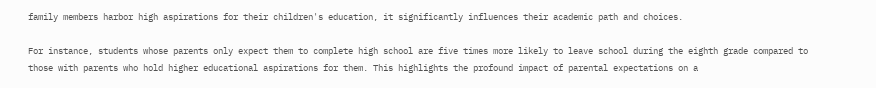family members harbor high aspirations for their children's education, it significantly influences their academic path and choices.

For instance, students whose parents only expect them to complete high school are five times more likely to leave school during the eighth grade compared to those with parents who hold higher educational aspirations for them. This highlights the profound impact of parental expectations on a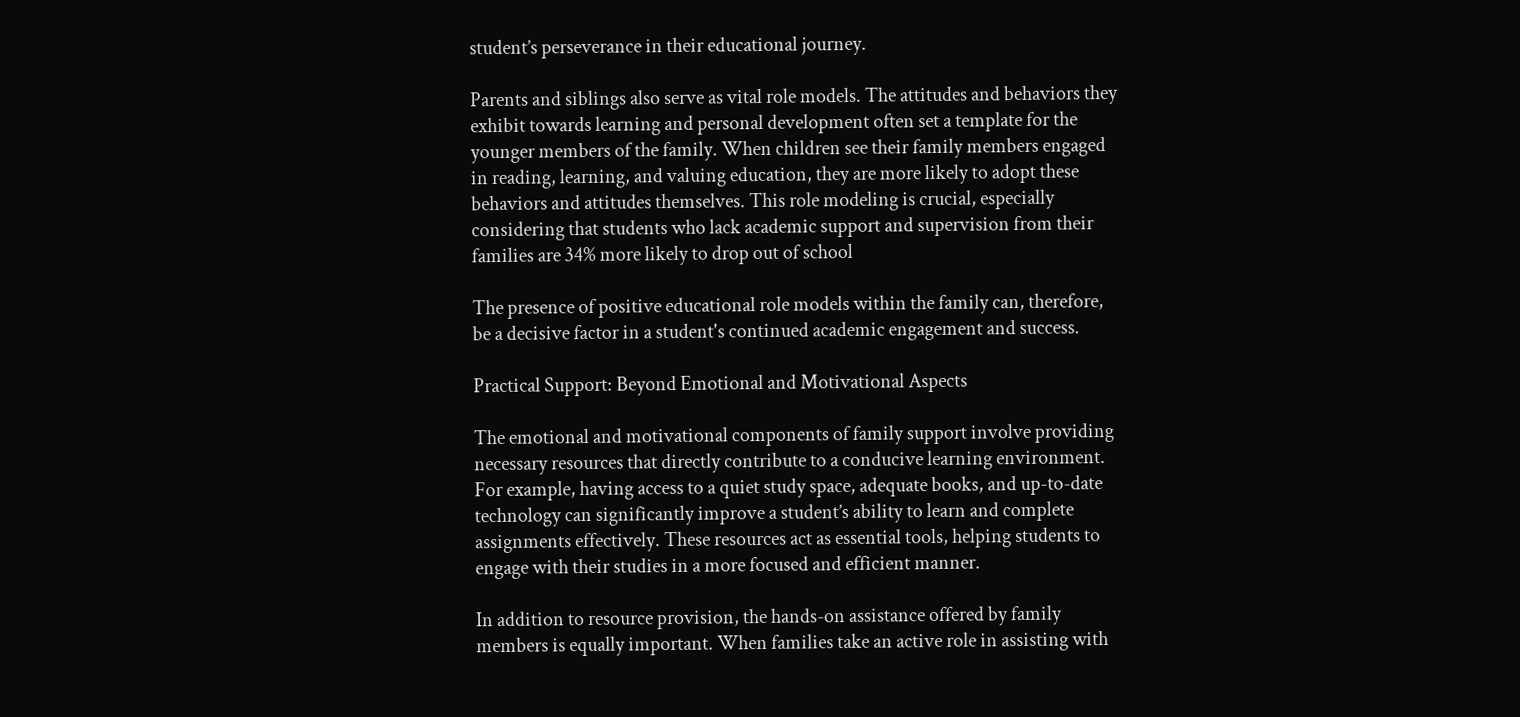student’s perseverance in their educational journey.

Parents and siblings also serve as vital role models. The attitudes and behaviors they exhibit towards learning and personal development often set a template for the younger members of the family. When children see their family members engaged in reading, learning, and valuing education, they are more likely to adopt these behaviors and attitudes themselves. This role modeling is crucial, especially considering that students who lack academic support and supervision from their families are 34% more likely to drop out of school

The presence of positive educational role models within the family can, therefore, be a decisive factor in a student's continued academic engagement and success.

Practical Support: Beyond Emotional and Motivational Aspects

The emotional and motivational components of family support involve providing necessary resources that directly contribute to a conducive learning environment. For example, having access to a quiet study space, adequate books, and up-to-date technology can significantly improve a student’s ability to learn and complete assignments effectively. These resources act as essential tools, helping students to engage with their studies in a more focused and efficient manner.

In addition to resource provision, the hands-on assistance offered by family members is equally important. When families take an active role in assisting with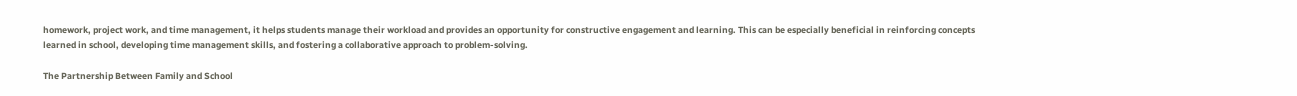homework, project work, and time management, it helps students manage their workload and provides an opportunity for constructive engagement and learning. This can be especially beneficial in reinforcing concepts learned in school, developing time management skills, and fostering a collaborative approach to problem-solving.

The Partnership Between Family and School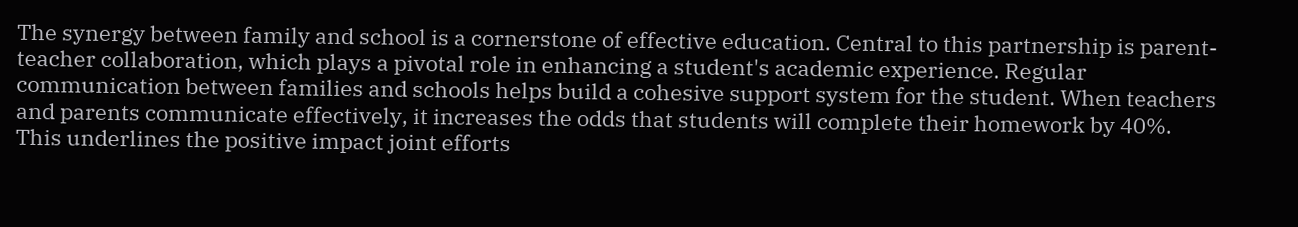The synergy between family and school is a cornerstone of effective education. Central to this partnership is parent-teacher collaboration, which plays a pivotal role in enhancing a student's academic experience. Regular communication between families and schools helps build a cohesive support system for the student. When teachers and parents communicate effectively, it increases the odds that students will complete their homework by 40%. This underlines the positive impact joint efforts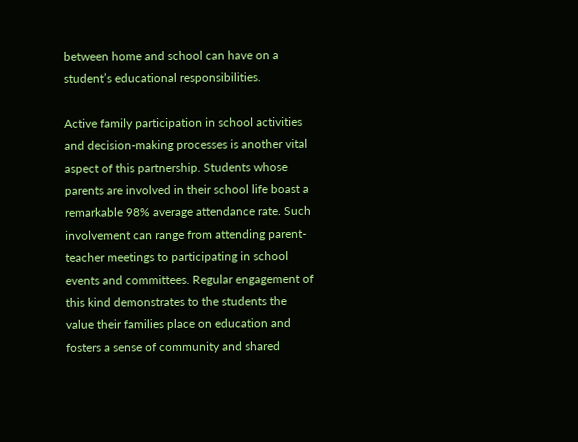between home and school can have on a student’s educational responsibilities.

Active family participation in school activities and decision-making processes is another vital aspect of this partnership. Students whose parents are involved in their school life boast a remarkable 98% average attendance rate. Such involvement can range from attending parent-teacher meetings to participating in school events and committees. Regular engagement of this kind demonstrates to the students the value their families place on education and fosters a sense of community and shared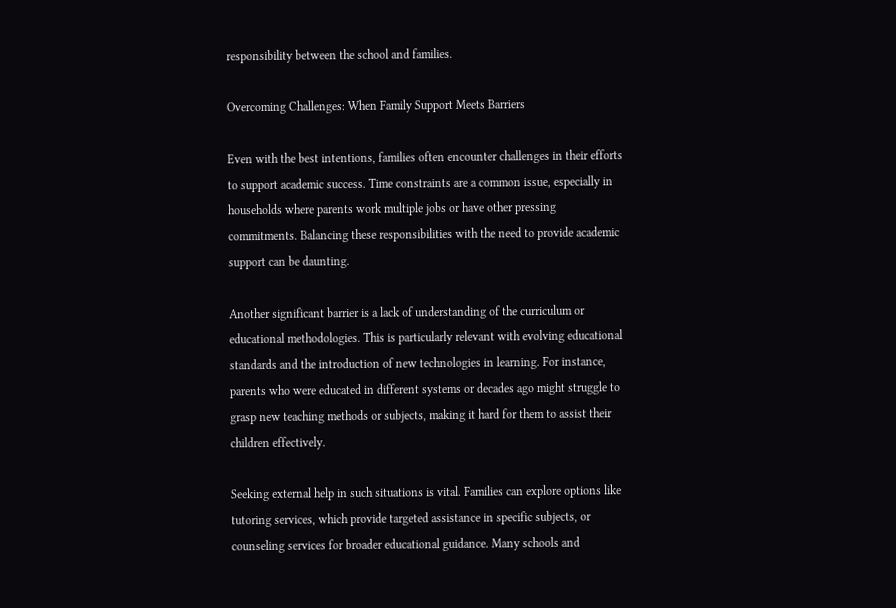responsibility between the school and families.

Overcoming Challenges: When Family Support Meets Barriers

Even with the best intentions, families often encounter challenges in their efforts to support academic success. Time constraints are a common issue, especially in households where parents work multiple jobs or have other pressing commitments. Balancing these responsibilities with the need to provide academic support can be daunting.

Another significant barrier is a lack of understanding of the curriculum or educational methodologies. This is particularly relevant with evolving educational standards and the introduction of new technologies in learning. For instance, parents who were educated in different systems or decades ago might struggle to grasp new teaching methods or subjects, making it hard for them to assist their children effectively.

Seeking external help in such situations is vital. Families can explore options like tutoring services, which provide targeted assistance in specific subjects, or counseling services for broader educational guidance. Many schools and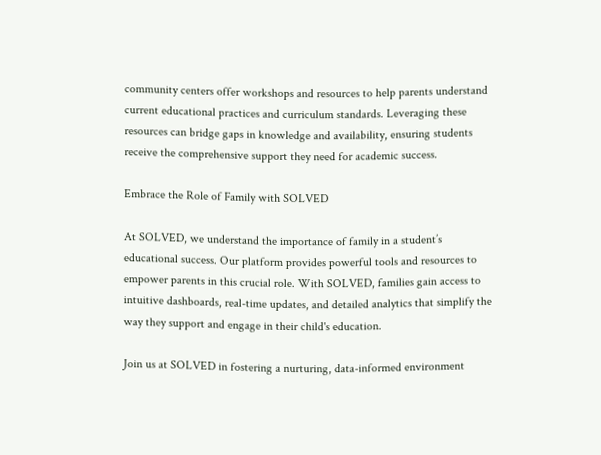community centers offer workshops and resources to help parents understand current educational practices and curriculum standards. Leveraging these resources can bridge gaps in knowledge and availability, ensuring students receive the comprehensive support they need for academic success.

Embrace the Role of Family with SOLVED

At SOLVED, we understand the importance of family in a student’s educational success. Our platform provides powerful tools and resources to empower parents in this crucial role. With SOLVED, families gain access to intuitive dashboards, real-time updates, and detailed analytics that simplify the way they support and engage in their child's education.

Join us at SOLVED in fostering a nurturing, data-informed environment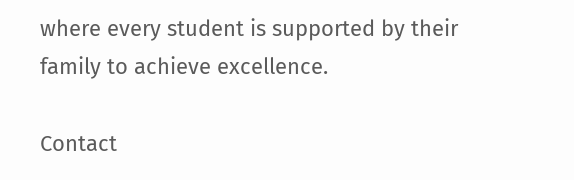where every student is supported by their family to achieve excellence.

Contact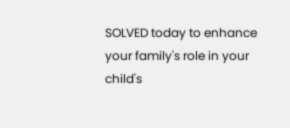SOLVED today to enhance your family's role in your child's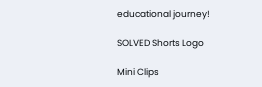educational journey!

SOLVED Shorts Logo

Mini Clips